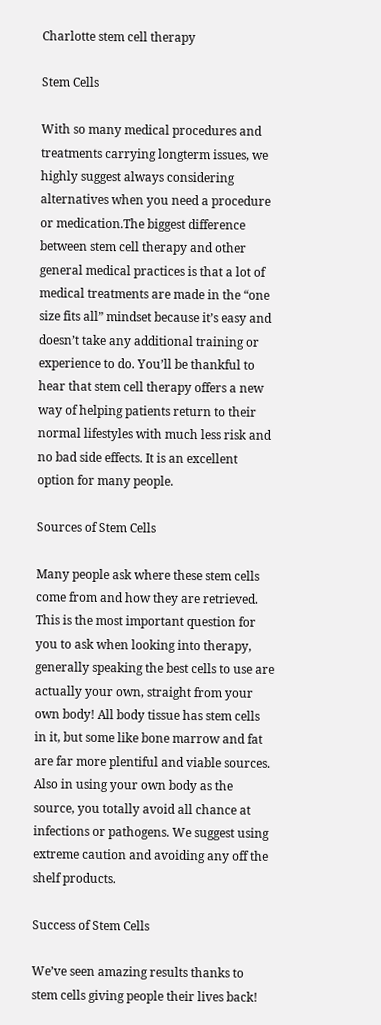Charlotte stem cell therapy

Stem Cells

With so many medical procedures and treatments carrying longterm issues, we highly suggest always considering alternatives when you need a procedure or medication.The biggest difference between stem cell therapy and other general medical practices is that a lot of medical treatments are made in the “one size fits all” mindset because it’s easy and doesn’t take any additional training or experience to do. You’ll be thankful to hear that stem cell therapy offers a new way of helping patients return to their normal lifestyles with much less risk and no bad side effects. It is an excellent option for many people.

Sources of Stem Cells

Many people ask where these stem cells come from and how they are retrieved. This is the most important question for you to ask when looking into therapy, generally speaking the best cells to use are actually your own, straight from your own body! All body tissue has stem cells in it, but some like bone marrow and fat are far more plentiful and viable sources. Also in using your own body as the source, you totally avoid all chance at infections or pathogens. We suggest using extreme caution and avoiding any off the shelf products.

Success of Stem Cells

We’ve seen amazing results thanks to stem cells giving people their lives back!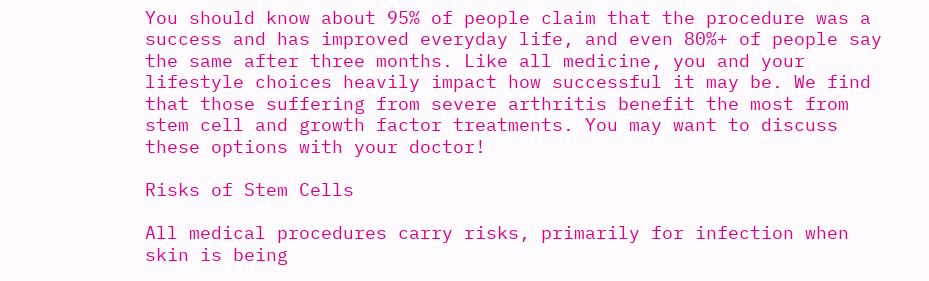You should know about 95% of people claim that the procedure was a success and has improved everyday life, and even 80%+ of people say the same after three months. Like all medicine, you and your lifestyle choices heavily impact how successful it may be. We find that those suffering from severe arthritis benefit the most from stem cell and growth factor treatments. You may want to discuss these options with your doctor!

Risks of Stem Cells

All medical procedures carry risks, primarily for infection when skin is being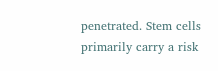penetrated. Stem cells primarily carry a risk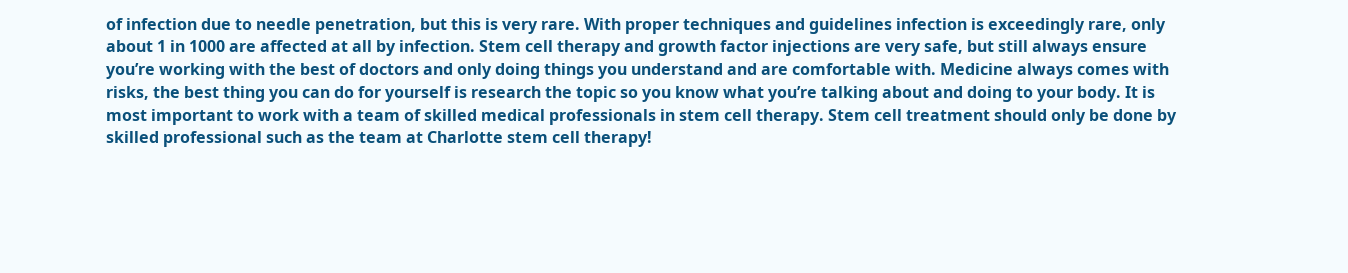of infection due to needle penetration, but this is very rare. With proper techniques and guidelines infection is exceedingly rare, only about 1 in 1000 are affected at all by infection. Stem cell therapy and growth factor injections are very safe, but still always ensure you’re working with the best of doctors and only doing things you understand and are comfortable with. Medicine always comes with risks, the best thing you can do for yourself is research the topic so you know what you’re talking about and doing to your body. It is most important to work with a team of skilled medical professionals in stem cell therapy. Stem cell treatment should only be done by skilled professional such as the team at Charlotte stem cell therapy!